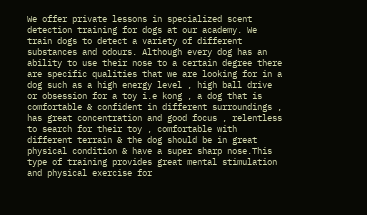We offer private lessons in specialized scent detection training for dogs at our academy. We train dogs to detect a variety of different substances and odours. Although every dog has an ability to use their nose to a certain degree there are specific qualities that we are looking for in a dog such as a high energy level , high ball drive or obsession for a toy i.e kong , a dog that is comfortable & confident in different surroundings , has great concentration and good focus , relentless to search for their toy , comfortable with different terrain & the dog should be in great physical condition & have a super sharp nose.This type of training provides great mental stimulation and physical exercise for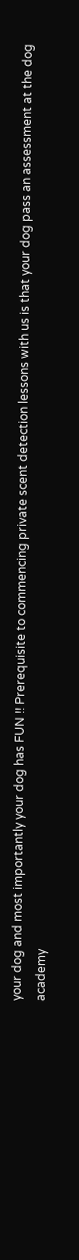your dog and most importantly your dog has FUN !! Prerequisite to commencing private scent detection lessons with us is that your dog pass an assessment at the dog academy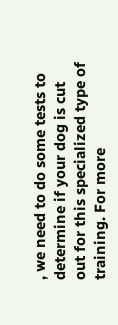, we need to do some tests to determine if your dog is cut out for this specialized type of training. For more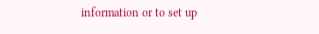information or to set up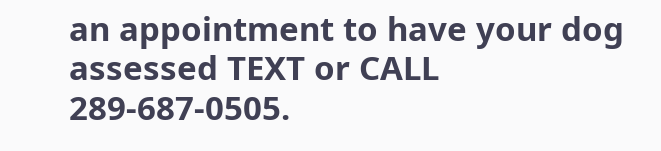an appointment to have your dog assessed TEXT or CALL 289-687-0505.